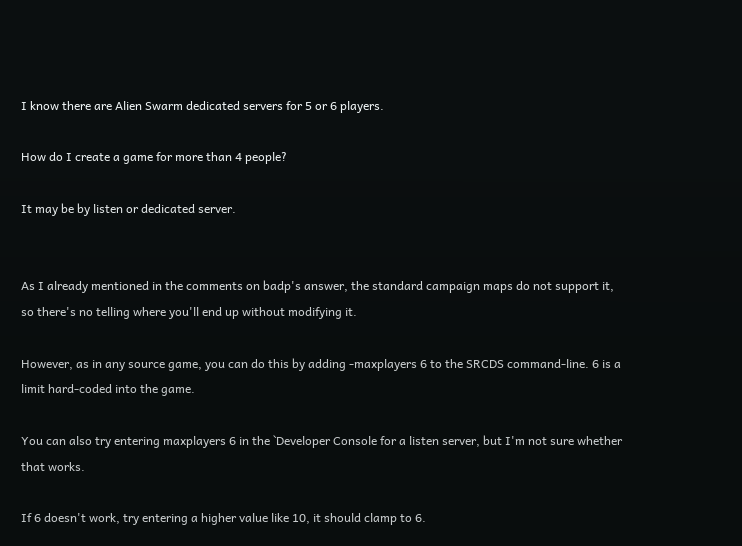I know there are Alien Swarm dedicated servers for 5 or 6 players.

How do I create a game for more than 4 people?

It may be by listen or dedicated server.


As I already mentioned in the comments on badp's answer, the standard campaign maps do not support it, so there's no telling where you'll end up without modifying it.

However, as in any source game, you can do this by adding -maxplayers 6 to the SRCDS command-line. 6 is a limit hard-coded into the game.

You can also try entering maxplayers 6 in the `Developer Console for a listen server, but I'm not sure whether that works.

If 6 doesn't work, try entering a higher value like 10, it should clamp to 6.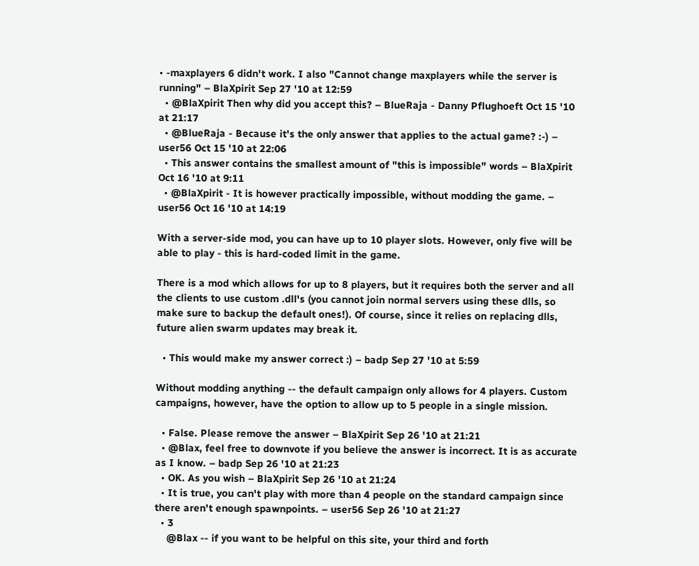• -maxplayers 6 didn't work. I also "Cannot change maxplayers while the server is running" – BlaXpirit Sep 27 '10 at 12:59
  • @BlaXpirit Then why did you accept this? – BlueRaja - Danny Pflughoeft Oct 15 '10 at 21:17
  • @BlueRaja - Because it's the only answer that applies to the actual game? :-) – user56 Oct 15 '10 at 22:06
  • This answer contains the smallest amount of "this is impossible" words – BlaXpirit Oct 16 '10 at 9:11
  • @BlaXpirit - It is however practically impossible, without modding the game. – user56 Oct 16 '10 at 14:19

With a server-side mod, you can have up to 10 player slots. However, only five will be able to play - this is hard-coded limit in the game.

There is a mod which allows for up to 8 players, but it requires both the server and all the clients to use custom .dll's (you cannot join normal servers using these dlls, so make sure to backup the default ones!). Of course, since it relies on replacing dlls, future alien swarm updates may break it.

  • This would make my answer correct :) – badp Sep 27 '10 at 5:59

Without modding anything -- the default campaign only allows for 4 players. Custom campaigns, however, have the option to allow up to 5 people in a single mission.

  • False. Please remove the answer – BlaXpirit Sep 26 '10 at 21:21
  • @Blax, feel free to downvote if you believe the answer is incorrect. It is as accurate as I know. – badp Sep 26 '10 at 21:23
  • OK. As you wish – BlaXpirit Sep 26 '10 at 21:24
  • It is true, you can't play with more than 4 people on the standard campaign since there aren't enough spawnpoints. – user56 Sep 26 '10 at 21:27
  • 3
    @Blax -- if you want to be helpful on this site, your third and forth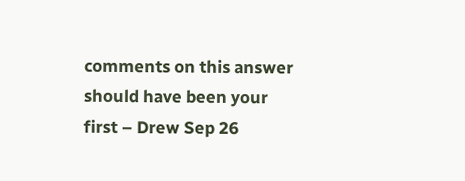comments on this answer should have been your first – Drew Sep 26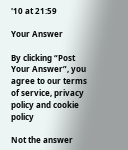'10 at 21:59

Your Answer

By clicking “Post Your Answer”, you agree to our terms of service, privacy policy and cookie policy

Not the answer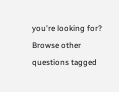you're looking for? Browse other questions tagged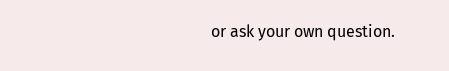or ask your own question.